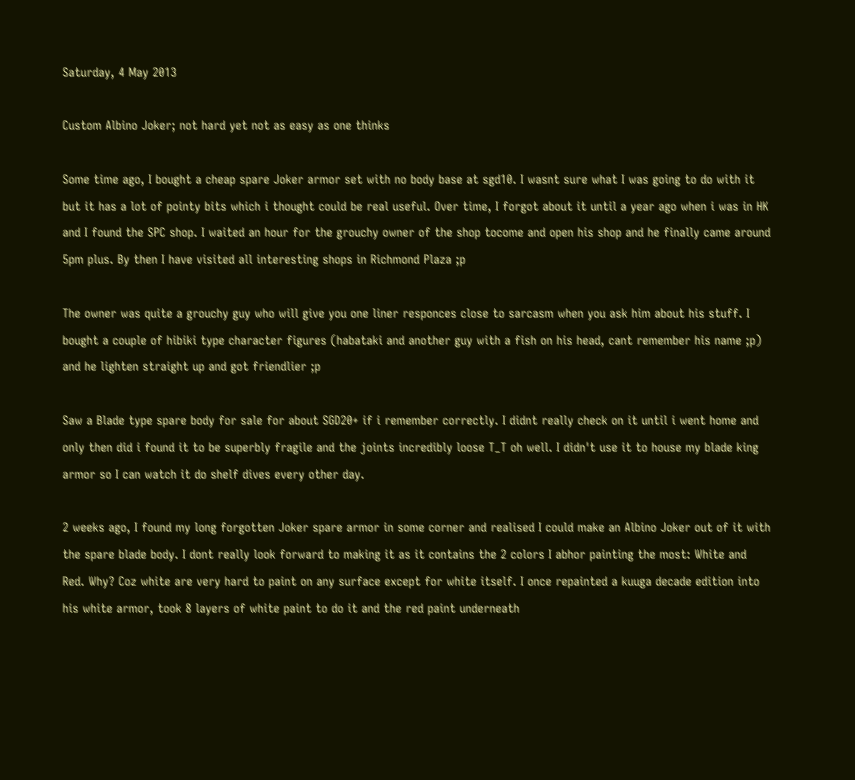Saturday, 4 May 2013

Custom Albino Joker; not hard yet not as easy as one thinks

Some time ago, I bought a cheap spare Joker armor set with no body base at sgd10. I wasnt sure what I was going to do with it but it has a lot of pointy bits which i thought could be real useful. Over time, I forgot about it until a year ago when i was in HK and I found the SPC shop. I waited an hour for the grouchy owner of the shop tocome and open his shop and he finally came around 5pm plus. By then I have visited all interesting shops in Richmond Plaza ;p

The owner was quite a grouchy guy who will give you one liner responces close to sarcasm when you ask him about his stuff. I bought a couple of hibiki type character figures (habataki and another guy with a fish on his head, cant remember his name ;p) and he lighten straight up and got friendlier ;p

Saw a Blade type spare body for sale for about SGD20+ if i remember correctly. I didnt really check on it until i went home and only then did i found it to be superbly fragile and the joints incredibly loose T_T oh well. I didn't use it to house my blade king armor so I can watch it do shelf dives every other day.

2 weeks ago, I found my long forgotten Joker spare armor in some corner and realised I could make an Albino Joker out of it with the spare blade body. I dont really look forward to making it as it contains the 2 colors I abhor painting the most: White and Red. Why? Coz white are very hard to paint on any surface except for white itself. I once repainted a kuuga decade edition into his white armor, took 8 layers of white paint to do it and the red paint underneath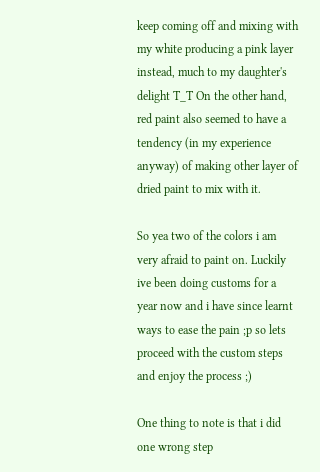keep coming off and mixing with my white producing a pink layer instead, much to my daughter's delight T_T On the other hand, red paint also seemed to have a tendency (in my experience anyway) of making other layer of dried paint to mix with it.

So yea two of the colors i am very afraid to paint on. Luckily ive been doing customs for a year now and i have since learnt ways to ease the pain ;p so lets proceed with the custom steps and enjoy the process ;)

One thing to note is that i did one wrong step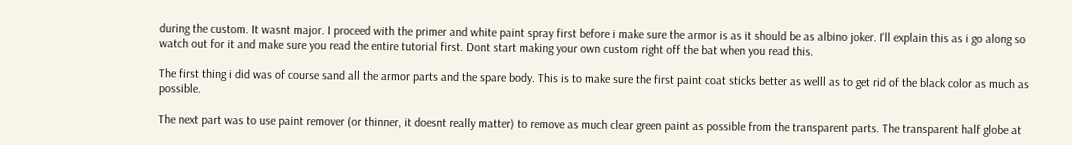during the custom. It wasnt major. I proceed with the primer and white paint spray first before i make sure the armor is as it should be as albino joker. I'll explain this as i go along so watch out for it and make sure you read the entire tutorial first. Dont start making your own custom right off the bat when you read this.

The first thing i did was of course sand all the armor parts and the spare body. This is to make sure the first paint coat sticks better as welll as to get rid of the black color as much as possible.

The next part was to use paint remover (or thinner, it doesnt really matter) to remove as much clear green paint as possible from the transparent parts. The transparent half globe at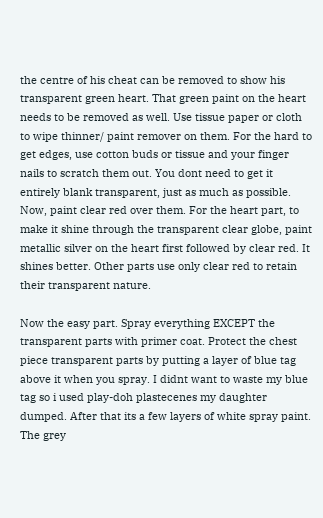the centre of his cheat can be removed to show his transparent green heart. That green paint on the heart needs to be removed as well. Use tissue paper or cloth to wipe thinner/ paint remover on them. For the hard to get edges, use cotton buds or tissue and your finger nails to scratch them out. You dont need to get it entirely blank transparent, just as much as possible. Now, paint clear red over them. For the heart part, to make it shine through the transparent clear globe, paint metallic silver on the heart first followed by clear red. It shines better. Other parts use only clear red to retain their transparent nature.

Now the easy part. Spray everything EXCEPT the transparent parts with primer coat. Protect the chest piece transparent parts by putting a layer of blue tag above it when you spray. I didnt want to waste my blue tag so i used play-doh plastecenes my daughter dumped. After that its a few layers of white spray paint. The grey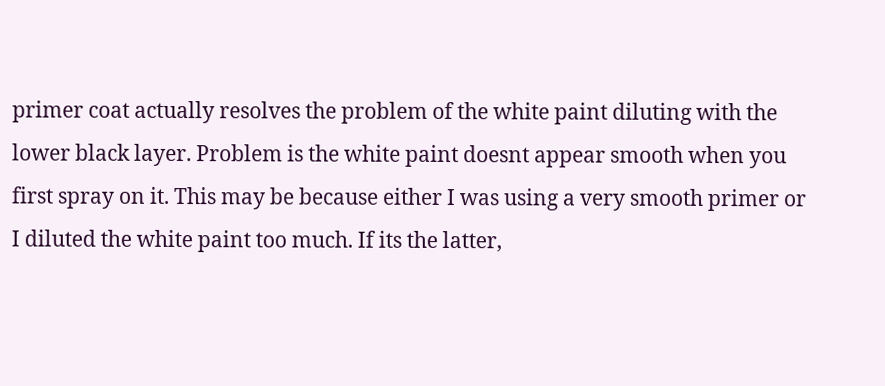primer coat actually resolves the problem of the white paint diluting with the lower black layer. Problem is the white paint doesnt appear smooth when you first spray on it. This may be because either I was using a very smooth primer or I diluted the white paint too much. If its the latter,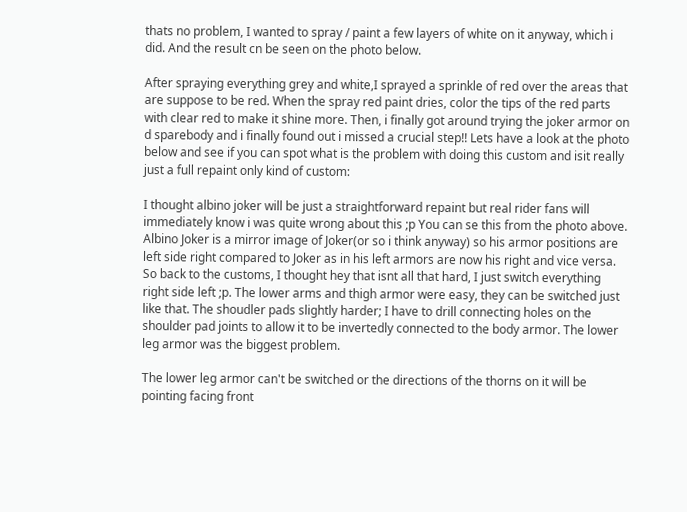thats no problem, I wanted to spray / paint a few layers of white on it anyway, which i did. And the result cn be seen on the photo below.

After spraying everything grey and white,I sprayed a sprinkle of red over the areas that are suppose to be red. When the spray red paint dries, color the tips of the red parts with clear red to make it shine more. Then, i finally got around trying the joker armor on d sparebody and i finally found out i missed a crucial step!! Lets have a look at the photo below and see if you can spot what is the problem with doing this custom and isit really just a full repaint only kind of custom:

I thought albino joker will be just a straightforward repaint but real rider fans will immediately know i was quite wrong about this ;p You can se this from the photo above. Albino Joker is a mirror image of Joker(or so i think anyway) so his armor positions are left side right compared to Joker as in his left armors are now his right and vice versa. So back to the customs, I thought hey that isnt all that hard, I just switch everything right side left ;p. The lower arms and thigh armor were easy, they can be switched just like that. The shoudler pads slightly harder; I have to drill connecting holes on the shoulder pad joints to allow it to be invertedly connected to the body armor. The lower leg armor was the biggest problem.

The lower leg armor can't be switched or the directions of the thorns on it will be pointing facing front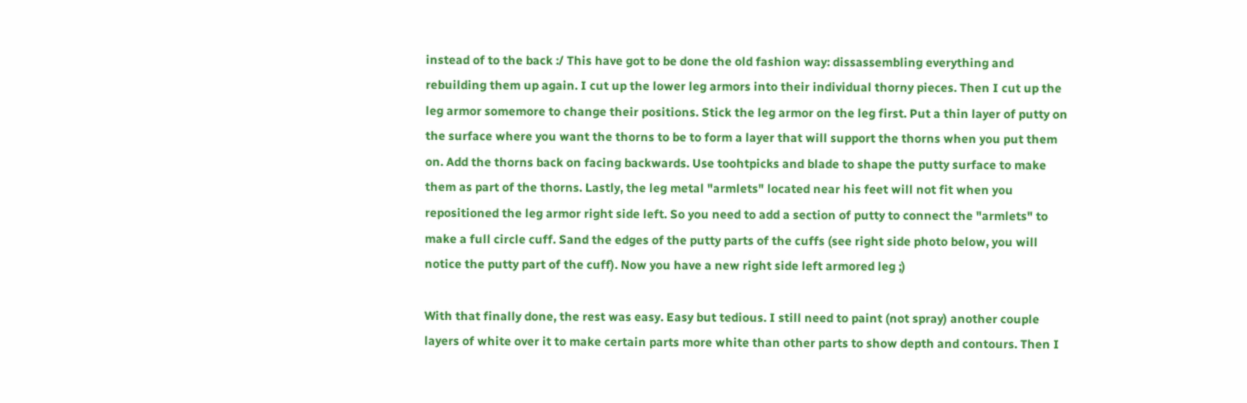instead of to the back :/ This have got to be done the old fashion way: dissassembling everything and rebuilding them up again. I cut up the lower leg armors into their individual thorny pieces. Then I cut up the leg armor somemore to change their positions. Stick the leg armor on the leg first. Put a thin layer of putty on the surface where you want the thorns to be to form a layer that will support the thorns when you put them on. Add the thorns back on facing backwards. Use toohtpicks and blade to shape the putty surface to make them as part of the thorns. Lastly, the leg metal "armlets" located near his feet will not fit when you repositioned the leg armor right side left. So you need to add a section of putty to connect the "armlets" to make a full circle cuff. Sand the edges of the putty parts of the cuffs (see right side photo below, you will notice the putty part of the cuff). Now you have a new right side left armored leg ;)

With that finally done, the rest was easy. Easy but tedious. I still need to paint (not spray) another couple layers of white over it to make certain parts more white than other parts to show depth and contours. Then I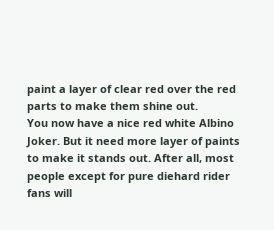paint a layer of clear red over the red parts to make them shine out.
You now have a nice red white Albino Joker. But it need more layer of paints to make it stands out. After all, most people except for pure diehard rider fans will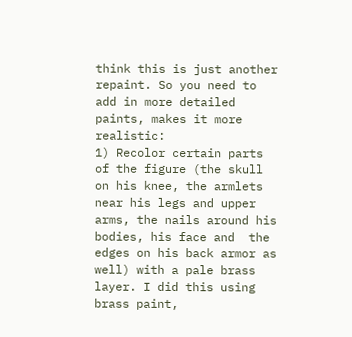think this is just another repaint. So you need to add in more detailed paints, makes it more realistic:
1) Recolor certain parts of the figure (the skull on his knee, the armlets near his legs and upper arms, the nails around his bodies, his face and  the edges on his back armor as well) with a pale brass layer. I did this using brass paint,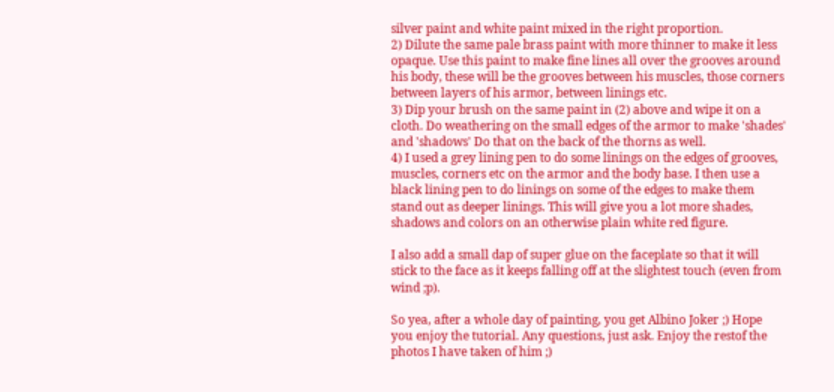silver paint and white paint mixed in the right proportion.
2) Dilute the same pale brass paint with more thinner to make it less opaque. Use this paint to make fine lines all over the grooves around his body, these will be the grooves between his muscles, those corners between layers of his armor, between linings etc.
3) Dip your brush on the same paint in (2) above and wipe it on a cloth. Do weathering on the small edges of the armor to make 'shades' and 'shadows' Do that on the back of the thorns as well.
4) I used a grey lining pen to do some linings on the edges of grooves, muscles, corners etc on the armor and the body base. I then use a black lining pen to do linings on some of the edges to make them stand out as deeper linings. This will give you a lot more shades, shadows and colors on an otherwise plain white red figure.

I also add a small dap of super glue on the faceplate so that it will stick to the face as it keeps falling off at the slightest touch (even from wind ;p).

So yea, after a whole day of painting, you get Albino Joker ;) Hope you enjoy the tutorial. Any questions, just ask. Enjoy the restof the photos I have taken of him ;)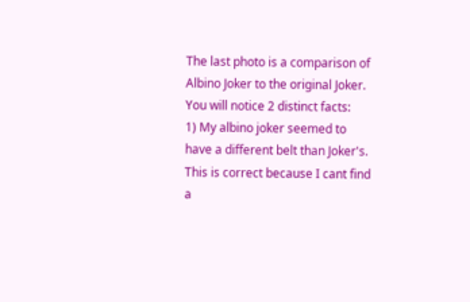The last photo is a comparison of Albino Joker to the original Joker. You will notice 2 distinct facts:
1) My albino joker seemed to have a different belt than Joker's. This is correct because I cant find a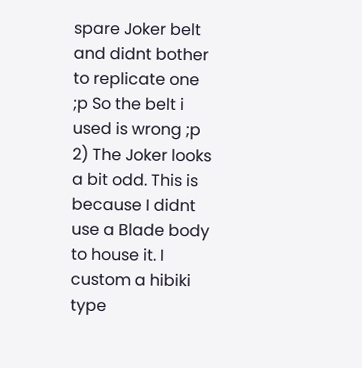spare Joker belt and didnt bother to replicate one ;p So the belt i used is wrong ;p
2) The Joker looks a bit odd. This is because I didnt use a Blade body to house it. I custom a hibiki type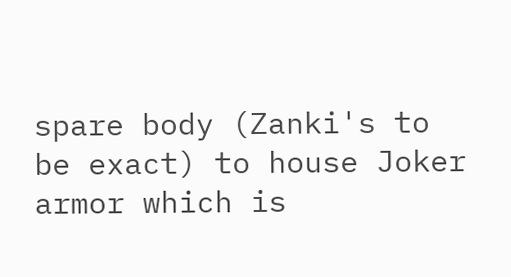spare body (Zanki's to be exact) to house Joker armor which is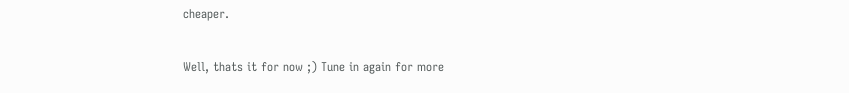cheaper.

Well, thats it for now ;) Tune in again for more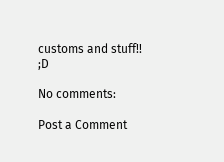customs and stuff!! ;D

No comments:

Post a Comment